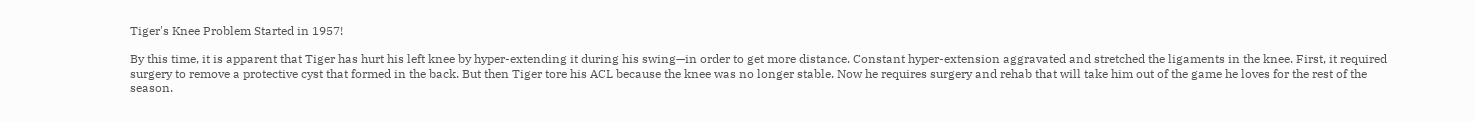Tiger's Knee Problem Started in 1957!

By this time, it is apparent that Tiger has hurt his left knee by hyper-extending it during his swing—in order to get more distance. Constant hyper-extension aggravated and stretched the ligaments in the knee. First, it required surgery to remove a protective cyst that formed in the back. But then Tiger tore his ACL because the knee was no longer stable. Now he requires surgery and rehab that will take him out of the game he loves for the rest of the season.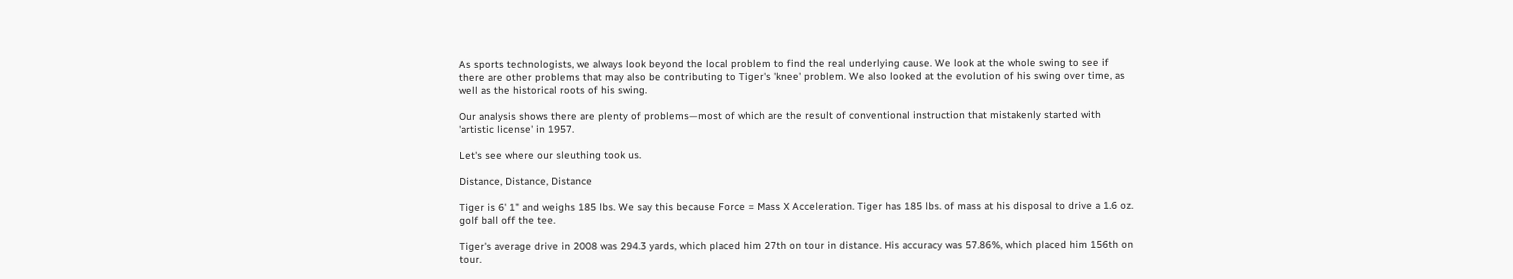As sports technologists, we always look beyond the local problem to find the real underlying cause. We look at the whole swing to see if there are other problems that may also be contributing to Tiger's 'knee' problem. We also looked at the evolution of his swing over time, as well as the historical roots of his swing.

Our analysis shows there are plenty of problems—most of which are the result of conventional instruction that mistakenly started with 'artistic license' in 1957.

Let's see where our sleuthing took us.

Distance, Distance, Distance

Tiger is 6' 1" and weighs 185 lbs. We say this because Force = Mass X Acceleration. Tiger has 185 lbs. of mass at his disposal to drive a 1.6 oz. golf ball off the tee.

Tiger's average drive in 2008 was 294.3 yards, which placed him 27th on tour in distance. His accuracy was 57.86%, which placed him 156th on tour.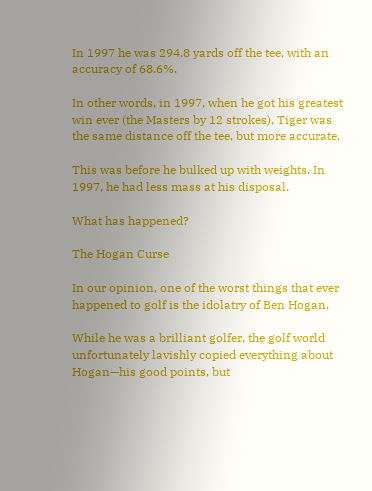In 1997 he was 294.8 yards off the tee, with an accuracy of 68.6%.

In other words, in 1997, when he got his greatest win ever (the Masters by 12 strokes), Tiger was the same distance off the tee, but more accurate.

This was before he bulked up with weights. In 1997, he had less mass at his disposal.

What has happened?

The Hogan Curse

In our opinion, one of the worst things that ever happened to golf is the idolatry of Ben Hogan.

While he was a brilliant golfer, the golf world unfortunately lavishly copied everything about Hogan—his good points, but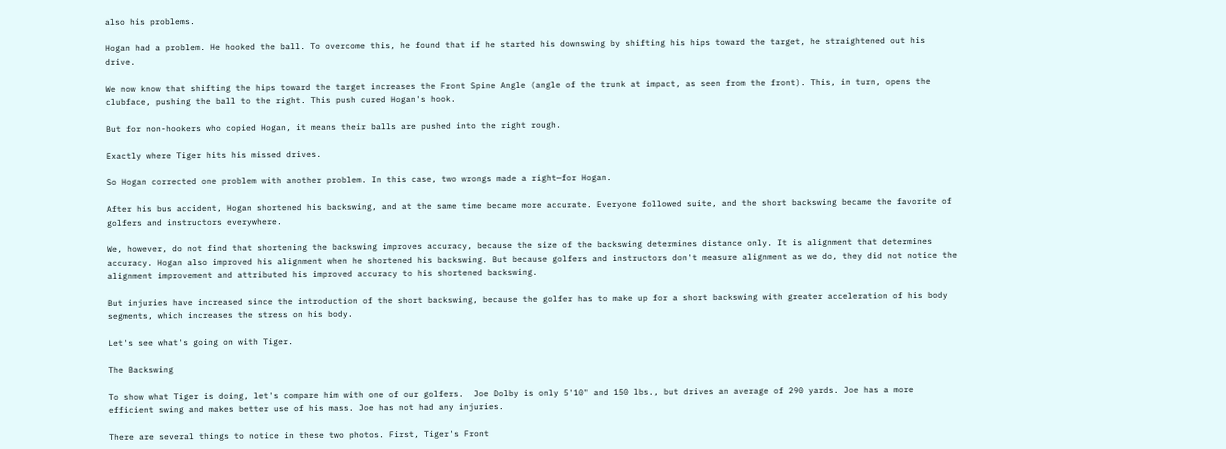also his problems.

Hogan had a problem. He hooked the ball. To overcome this, he found that if he started his downswing by shifting his hips toward the target, he straightened out his drive.

We now know that shifting the hips toward the target increases the Front Spine Angle (angle of the trunk at impact, as seen from the front). This, in turn, opens the clubface, pushing the ball to the right. This push cured Hogan's hook.

But for non-hookers who copied Hogan, it means their balls are pushed into the right rough.

Exactly where Tiger hits his missed drives.

So Hogan corrected one problem with another problem. In this case, two wrongs made a right—for Hogan.

After his bus accident, Hogan shortened his backswing, and at the same time became more accurate. Everyone followed suite, and the short backswing became the favorite of golfers and instructors everywhere.

We, however, do not find that shortening the backswing improves accuracy, because the size of the backswing determines distance only. It is alignment that determines accuracy. Hogan also improved his alignment when he shortened his backswing. But because golfers and instructors don't measure alignment as we do, they did not notice the alignment improvement and attributed his improved accuracy to his shortened backswing.

But injuries have increased since the introduction of the short backswing, because the golfer has to make up for a short backswing with greater acceleration of his body segments, which increases the stress on his body.

Let's see what's going on with Tiger.

The Backswing

To show what Tiger is doing, let's compare him with one of our golfers.  Joe Dolby is only 5'10" and 150 lbs., but drives an average of 290 yards. Joe has a more efficient swing and makes better use of his mass. Joe has not had any injuries.

There are several things to notice in these two photos. First, Tiger's Front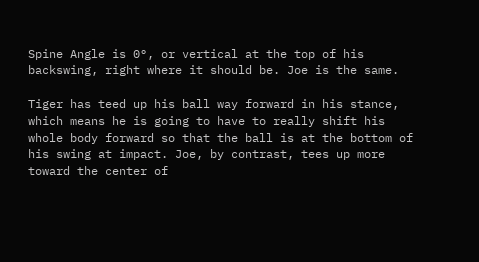Spine Angle is 0°, or vertical at the top of his backswing, right where it should be. Joe is the same.

Tiger has teed up his ball way forward in his stance, which means he is going to have to really shift his whole body forward so that the ball is at the bottom of his swing at impact. Joe, by contrast, tees up more toward the center of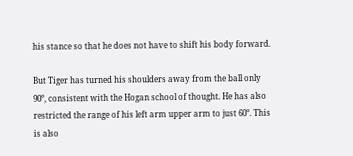his stance so that he does not have to shift his body forward.

But Tiger has turned his shoulders away from the ball only 90°, consistent with the Hogan school of thought. He has also restricted the range of his left arm upper arm to just 60°. This is also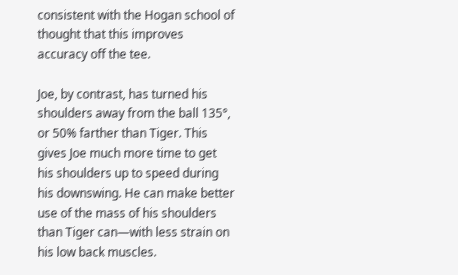consistent with the Hogan school of thought that this improves accuracy off the tee.

Joe, by contrast, has turned his shoulders away from the ball 135°, or 50% farther than Tiger. This gives Joe much more time to get his shoulders up to speed during his downswing. He can make better use of the mass of his shoulders than Tiger can—with less strain on his low back muscles.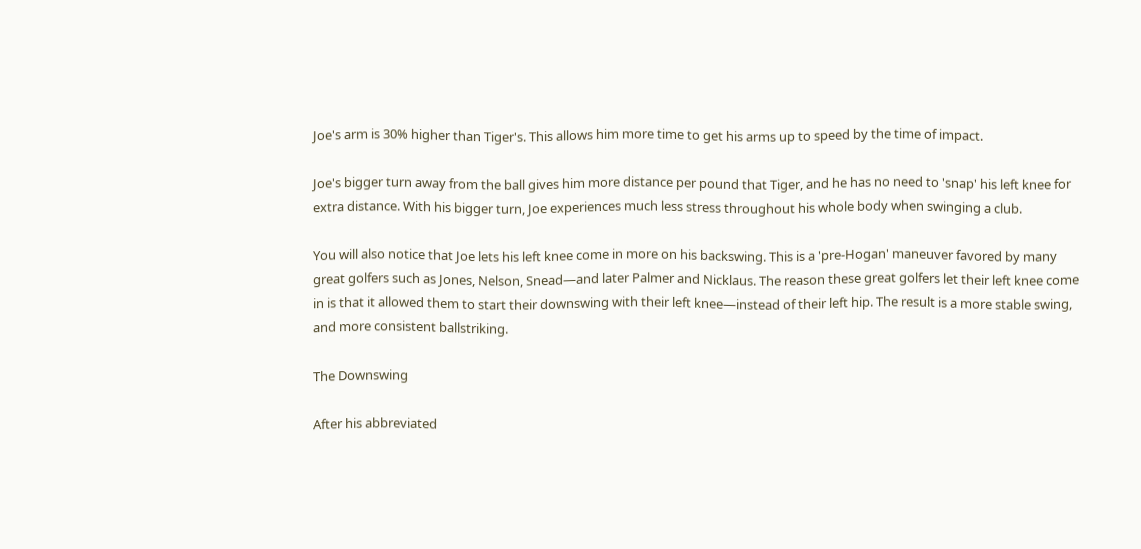Joe's arm is 30% higher than Tiger's. This allows him more time to get his arms up to speed by the time of impact.

Joe's bigger turn away from the ball gives him more distance per pound that Tiger, and he has no need to 'snap' his left knee for extra distance. With his bigger turn, Joe experiences much less stress throughout his whole body when swinging a club.

You will also notice that Joe lets his left knee come in more on his backswing. This is a 'pre-Hogan' maneuver favored by many great golfers such as Jones, Nelson, Snead—and later Palmer and Nicklaus. The reason these great golfers let their left knee come in is that it allowed them to start their downswing with their left knee—instead of their left hip. The result is a more stable swing, and more consistent ballstriking.

The Downswing

After his abbreviated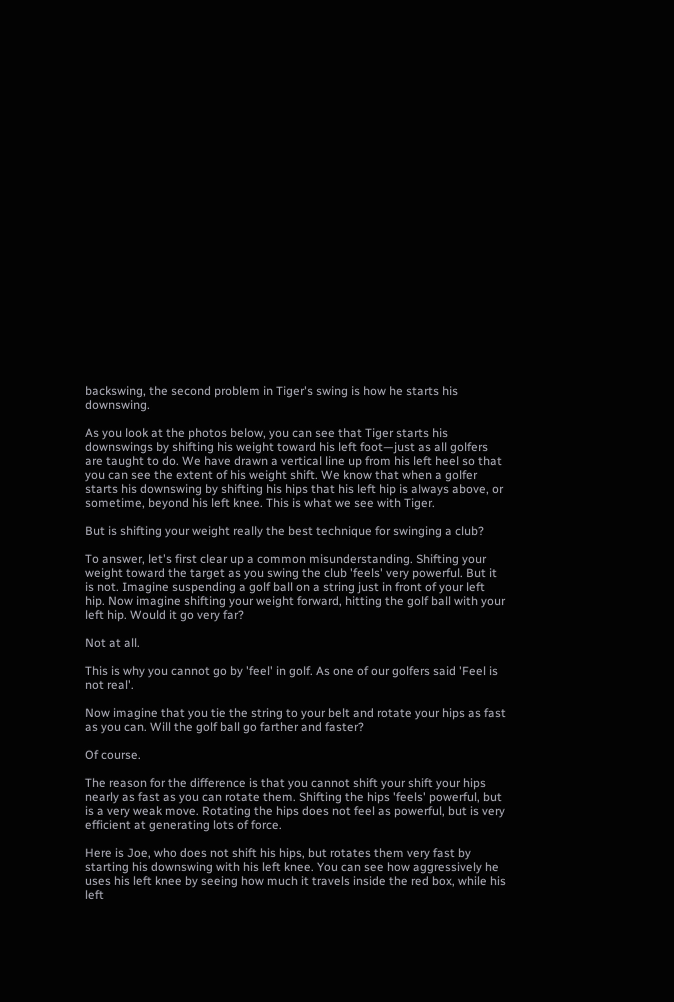backswing, the second problem in Tiger's swing is how he starts his downswing.

As you look at the photos below, you can see that Tiger starts his downswings by shifting his weight toward his left foot—just as all golfers are taught to do. We have drawn a vertical line up from his left heel so that you can see the extent of his weight shift. We know that when a golfer starts his downswing by shifting his hips that his left hip is always above, or sometime, beyond his left knee. This is what we see with Tiger.

But is shifting your weight really the best technique for swinging a club?

To answer, let's first clear up a common misunderstanding. Shifting your weight toward the target as you swing the club 'feels' very powerful. But it is not. Imagine suspending a golf ball on a string just in front of your left hip. Now imagine shifting your weight forward, hitting the golf ball with your left hip. Would it go very far?

Not at all.

This is why you cannot go by 'feel' in golf. As one of our golfers said 'Feel is not real'.

Now imagine that you tie the string to your belt and rotate your hips as fast as you can. Will the golf ball go farther and faster?

Of course.

The reason for the difference is that you cannot shift your shift your hips nearly as fast as you can rotate them. Shifting the hips 'feels' powerful, but is a very weak move. Rotating the hips does not feel as powerful, but is very efficient at generating lots of force.

Here is Joe, who does not shift his hips, but rotates them very fast by starting his downswing with his left knee. You can see how aggressively he uses his left knee by seeing how much it travels inside the red box, while his left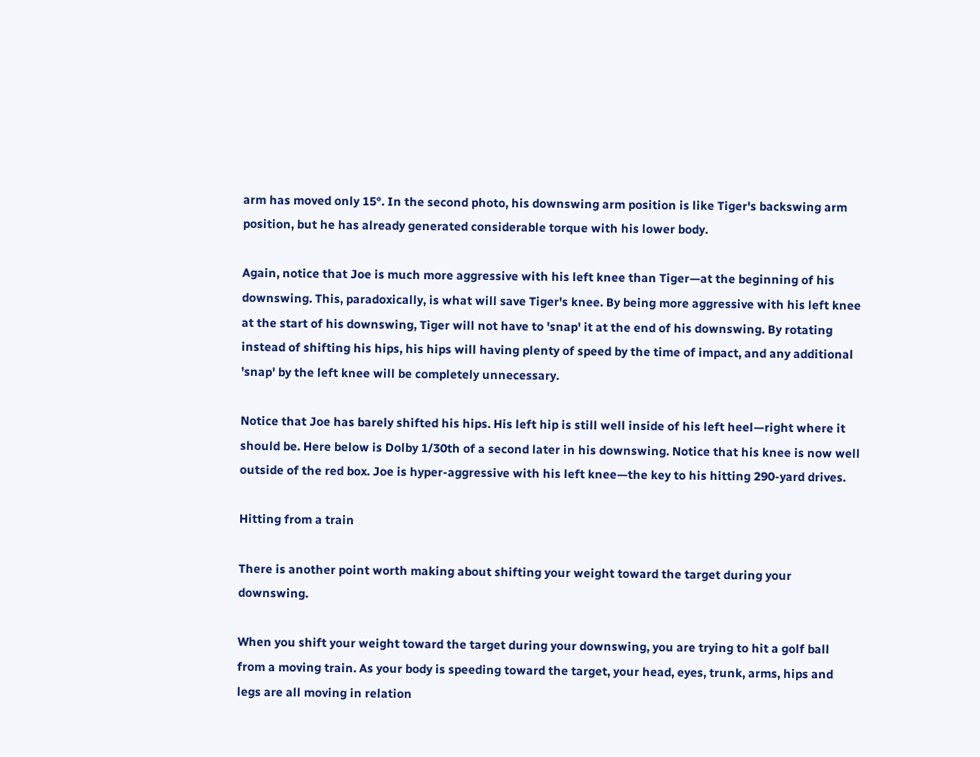arm has moved only 15°. In the second photo, his downswing arm position is like Tiger's backswing arm position, but he has already generated considerable torque with his lower body.

Again, notice that Joe is much more aggressive with his left knee than Tiger—at the beginning of his downswing. This, paradoxically, is what will save Tiger's knee. By being more aggressive with his left knee at the start of his downswing, Tiger will not have to 'snap' it at the end of his downswing. By rotating instead of shifting his hips, his hips will having plenty of speed by the time of impact, and any additional 'snap' by the left knee will be completely unnecessary.

Notice that Joe has barely shifted his hips. His left hip is still well inside of his left heel—right where it should be. Here below is Dolby 1/30th of a second later in his downswing. Notice that his knee is now well outside of the red box. Joe is hyper-aggressive with his left knee—the key to his hitting 290-yard drives.

Hitting from a train

There is another point worth making about shifting your weight toward the target during your downswing.

When you shift your weight toward the target during your downswing, you are trying to hit a golf ball from a moving train. As your body is speeding toward the target, your head, eyes, trunk, arms, hips and legs are all moving in relation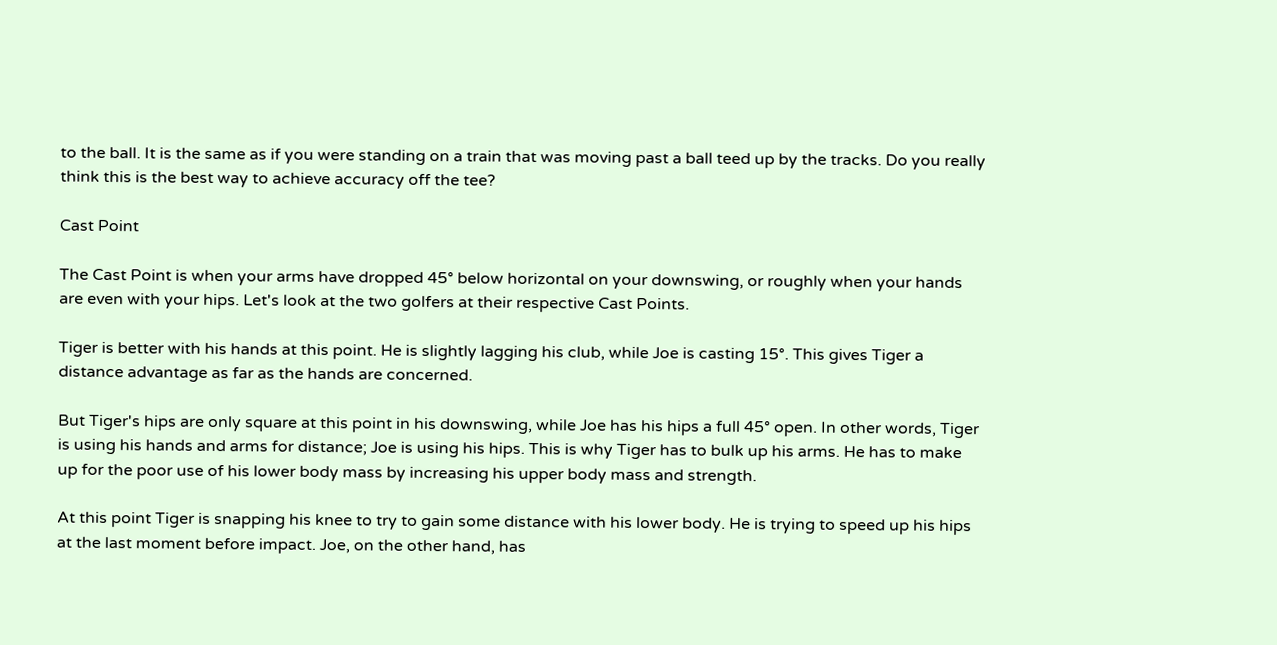to the ball. It is the same as if you were standing on a train that was moving past a ball teed up by the tracks. Do you really think this is the best way to achieve accuracy off the tee?

Cast Point

The Cast Point is when your arms have dropped 45° below horizontal on your downswing, or roughly when your hands are even with your hips. Let's look at the two golfers at their respective Cast Points.

Tiger is better with his hands at this point. He is slightly lagging his club, while Joe is casting 15°. This gives Tiger a distance advantage as far as the hands are concerned.

But Tiger's hips are only square at this point in his downswing, while Joe has his hips a full 45° open. In other words, Tiger is using his hands and arms for distance; Joe is using his hips. This is why Tiger has to bulk up his arms. He has to make up for the poor use of his lower body mass by increasing his upper body mass and strength.

At this point Tiger is snapping his knee to try to gain some distance with his lower body. He is trying to speed up his hips at the last moment before impact. Joe, on the other hand, has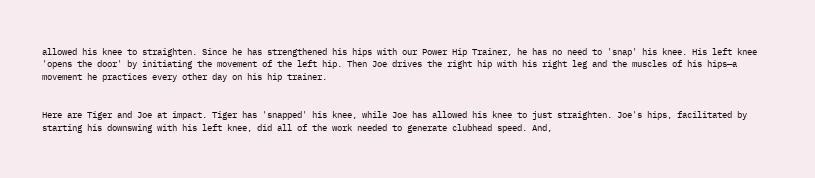allowed his knee to straighten. Since he has strengthened his hips with our Power Hip Trainer, he has no need to 'snap' his knee. His left knee 'opens the door' by initiating the movement of the left hip. Then Joe drives the right hip with his right leg and the muscles of his hips—a movement he practices every other day on his hip trainer.


Here are Tiger and Joe at impact. Tiger has 'snapped' his knee, while Joe has allowed his knee to just straighten. Joe's hips, facilitated by starting his downswing with his left knee, did all of the work needed to generate clubhead speed. And,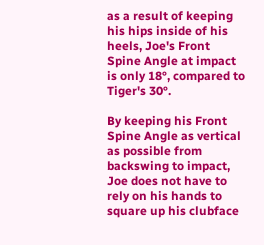as a result of keeping his hips inside of his heels, Joe's Front Spine Angle at impact is only 18°, compared to Tiger's 30°.

By keeping his Front Spine Angle as vertical as possible from backswing to impact, Joe does not have to rely on his hands to square up his clubface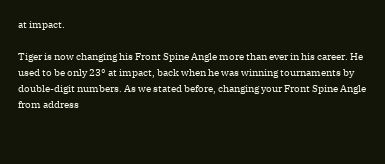at impact.

Tiger is now changing his Front Spine Angle more than ever in his career. He used to be only 23° at impact, back when he was winning tournaments by double-digit numbers. As we stated before, changing your Front Spine Angle from address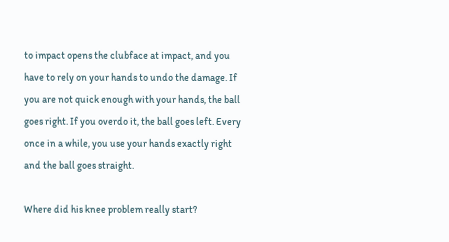to impact opens the clubface at impact, and you have to rely on your hands to undo the damage. If you are not quick enough with your hands, the ball goes right. If you overdo it, the ball goes left. Every once in a while, you use your hands exactly right and the ball goes straight.

Where did his knee problem really start?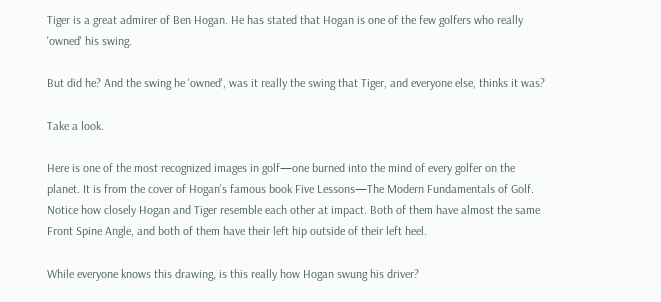Tiger is a great admirer of Ben Hogan. He has stated that Hogan is one of the few golfers who really 'owned' his swing.

But did he? And the swing he 'owned', was it really the swing that Tiger, and everyone else, thinks it was?

Take a look.

Here is one of the most recognized images in golf—one burned into the mind of every golfer on the planet. It is from the cover of Hogan's famous book Five Lessons—The Modern Fundamentals of Golf. Notice how closely Hogan and Tiger resemble each other at impact. Both of them have almost the same Front Spine Angle, and both of them have their left hip outside of their left heel.

While everyone knows this drawing, is this really how Hogan swung his driver?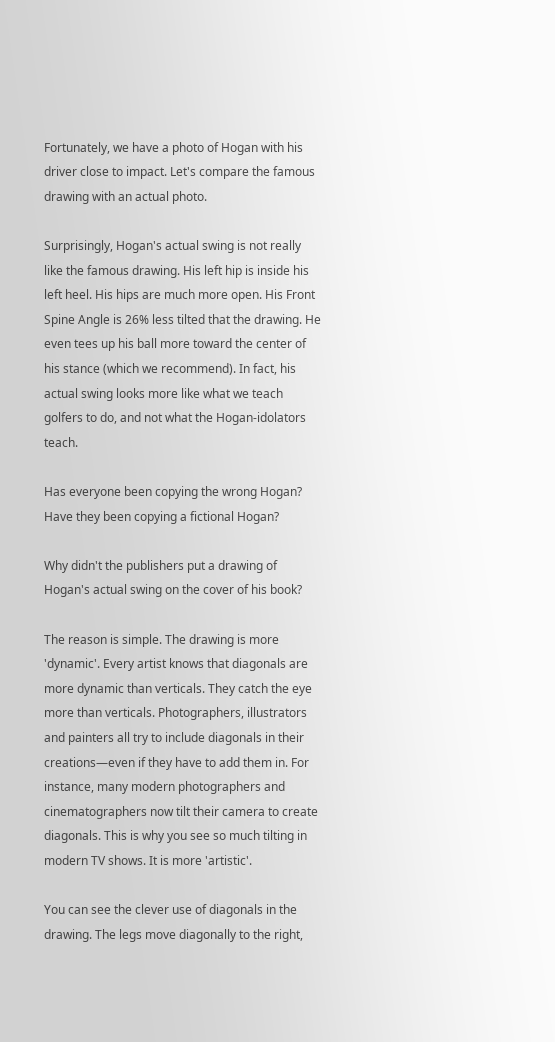Fortunately, we have a photo of Hogan with his driver close to impact. Let's compare the famous drawing with an actual photo.

Surprisingly, Hogan's actual swing is not really like the famous drawing. His left hip is inside his left heel. His hips are much more open. His Front Spine Angle is 26% less tilted that the drawing. He even tees up his ball more toward the center of his stance (which we recommend). In fact, his actual swing looks more like what we teach golfers to do, and not what the Hogan-idolators teach.

Has everyone been copying the wrong Hogan? Have they been copying a fictional Hogan?

Why didn't the publishers put a drawing of Hogan's actual swing on the cover of his book?

The reason is simple. The drawing is more 'dynamic'. Every artist knows that diagonals are more dynamic than verticals. They catch the eye more than verticals. Photographers, illustrators and painters all try to include diagonals in their creations—even if they have to add them in. For instance, many modern photographers and cinematographers now tilt their camera to create diagonals. This is why you see so much tilting in modern TV shows. It is more 'artistic'.

You can see the clever use of diagonals in the drawing. The legs move diagonally to the right,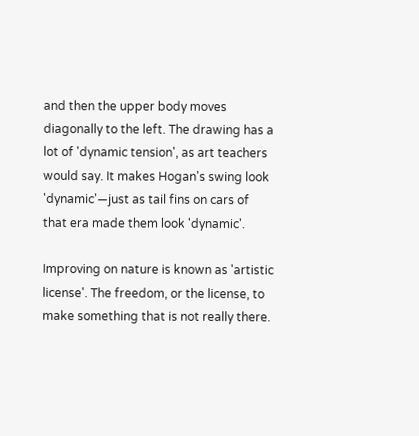and then the upper body moves diagonally to the left. The drawing has a lot of 'dynamic tension', as art teachers would say. It makes Hogan's swing look 'dynamic'—just as tail fins on cars of that era made them look 'dynamic'.

Improving on nature is known as 'artistic license'. The freedom, or the license, to make something that is not really there.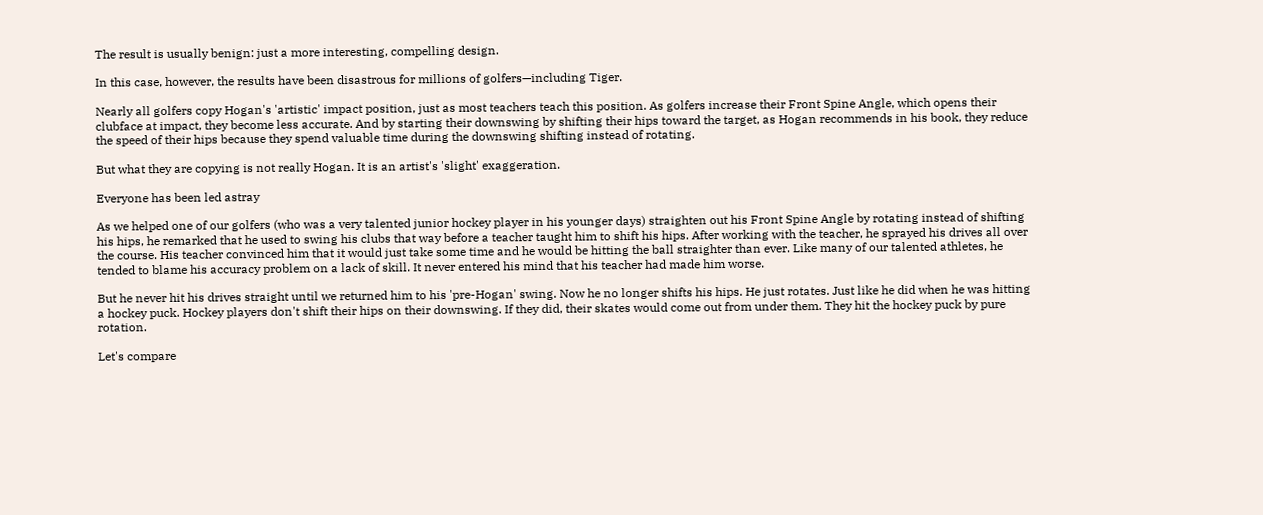The result is usually benign: just a more interesting, compelling design.

In this case, however, the results have been disastrous for millions of golfers—including Tiger.

Nearly all golfers copy Hogan's 'artistic' impact position, just as most teachers teach this position. As golfers increase their Front Spine Angle, which opens their clubface at impact, they become less accurate. And by starting their downswing by shifting their hips toward the target, as Hogan recommends in his book, they reduce the speed of their hips because they spend valuable time during the downswing shifting instead of rotating.

But what they are copying is not really Hogan. It is an artist's 'slight' exaggeration.

Everyone has been led astray

As we helped one of our golfers (who was a very talented junior hockey player in his younger days) straighten out his Front Spine Angle by rotating instead of shifting his hips, he remarked that he used to swing his clubs that way before a teacher taught him to shift his hips. After working with the teacher, he sprayed his drives all over the course. His teacher convinced him that it would just take some time and he would be hitting the ball straighter than ever. Like many of our talented athletes, he tended to blame his accuracy problem on a lack of skill. It never entered his mind that his teacher had made him worse.

But he never hit his drives straight until we returned him to his 'pre-Hogan' swing. Now he no longer shifts his hips. He just rotates. Just like he did when he was hitting a hockey puck. Hockey players don't shift their hips on their downswing. If they did, their skates would come out from under them. They hit the hockey puck by pure rotation.

Let's compare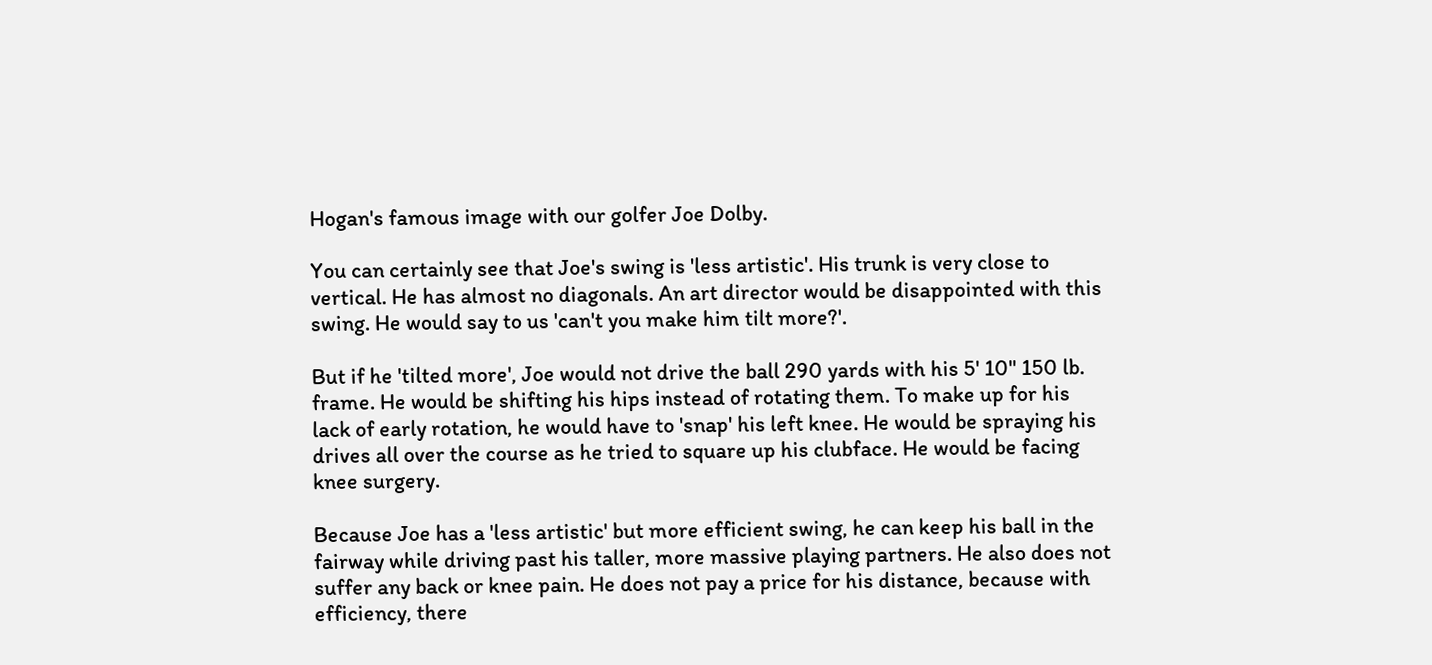Hogan's famous image with our golfer Joe Dolby.

You can certainly see that Joe's swing is 'less artistic'. His trunk is very close to vertical. He has almost no diagonals. An art director would be disappointed with this swing. He would say to us 'can't you make him tilt more?'.

But if he 'tilted more', Joe would not drive the ball 290 yards with his 5' 10" 150 lb. frame. He would be shifting his hips instead of rotating them. To make up for his lack of early rotation, he would have to 'snap' his left knee. He would be spraying his drives all over the course as he tried to square up his clubface. He would be facing knee surgery.

Because Joe has a 'less artistic' but more efficient swing, he can keep his ball in the fairway while driving past his taller, more massive playing partners. He also does not suffer any back or knee pain. He does not pay a price for his distance, because with efficiency, there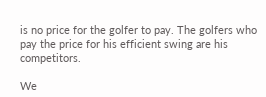is no price for the golfer to pay. The golfers who pay the price for his efficient swing are his competitors.

We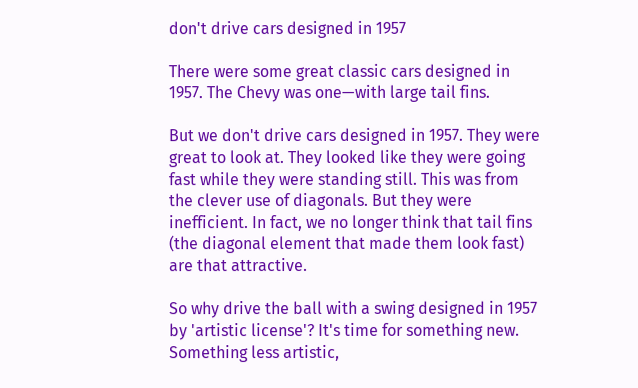don't drive cars designed in 1957

There were some great classic cars designed in 1957. The Chevy was one—with large tail fins.

But we don't drive cars designed in 1957. They were great to look at. They looked like they were going fast while they were standing still. This was from the clever use of diagonals. But they were inefficient. In fact, we no longer think that tail fins (the diagonal element that made them look fast) are that attractive.

So why drive the ball with a swing designed in 1957 by 'artistic license'? It's time for something new. Something less artistic,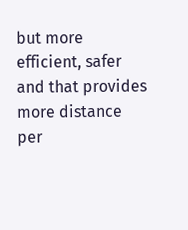but more efficient, safer and that provides more distance per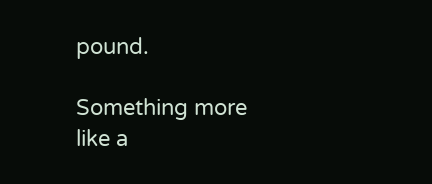pound.

Something more like a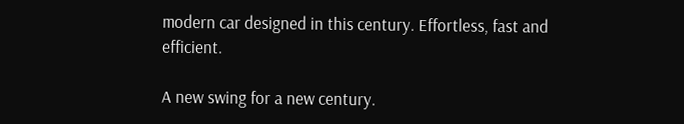modern car designed in this century. Effortless, fast and efficient.

A new swing for a new century.